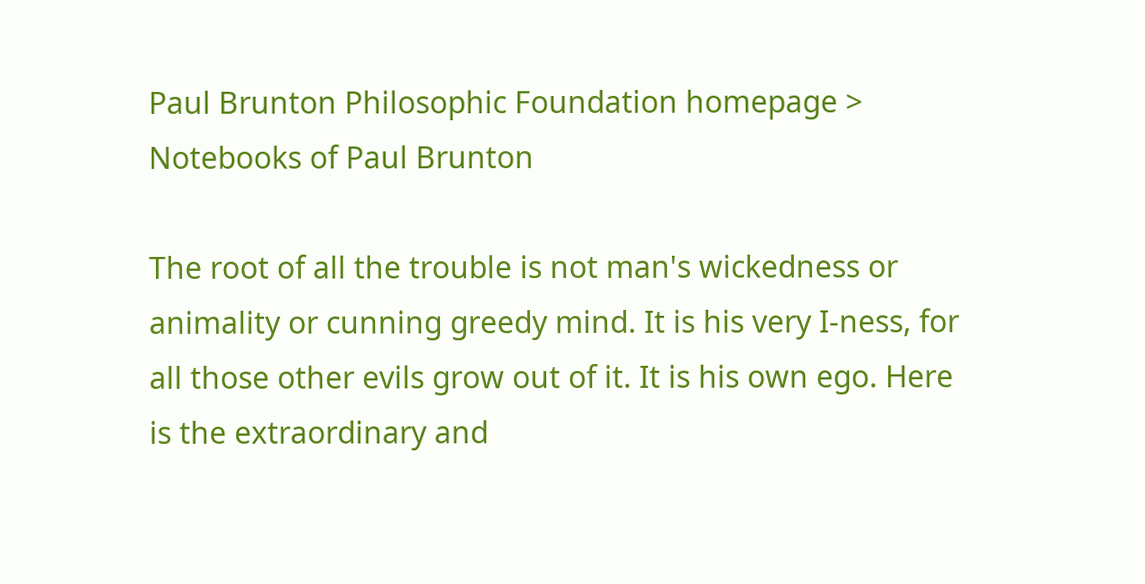Paul Brunton Philosophic Foundation homepage > Notebooks of Paul Brunton

The root of all the trouble is not man's wickedness or animality or cunning greedy mind. It is his very I-ness, for all those other evils grow out of it. It is his own ego. Here is the extraordinary and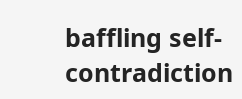baffling self-contradiction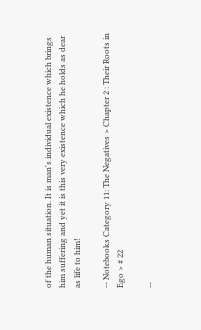of the human situation. It is man's individual existence which brings him suffering and yet it is this very existence which he holds as dear as life to him!

-- Notebooks Category 11: The Negatives > Chapter 2 : Their Roots in Ego > # 22

--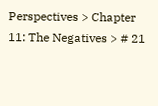Perspectives > Chapter 11: The Negatives > # 21